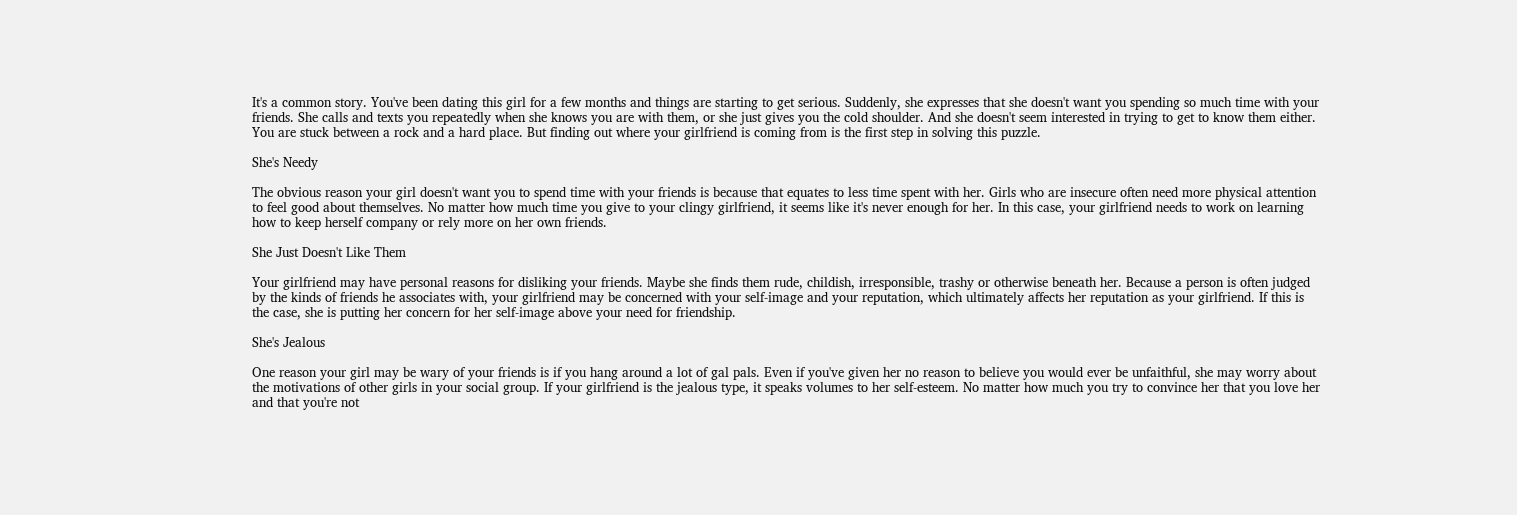It's a common story. You've been dating this girl for a few months and things are starting to get serious. Suddenly, she expresses that she doesn't want you spending so much time with your friends. She calls and texts you repeatedly when she knows you are with them, or she just gives you the cold shoulder. And she doesn't seem interested in trying to get to know them either. You are stuck between a rock and a hard place. But finding out where your girlfriend is coming from is the first step in solving this puzzle.

She's Needy

The obvious reason your girl doesn't want you to spend time with your friends is because that equates to less time spent with her. Girls who are insecure often need more physical attention to feel good about themselves. No matter how much time you give to your clingy girlfriend, it seems like it's never enough for her. In this case, your girlfriend needs to work on learning how to keep herself company or rely more on her own friends.

She Just Doesn't Like Them

Your girlfriend may have personal reasons for disliking your friends. Maybe she finds them rude, childish, irresponsible, trashy or otherwise beneath her. Because a person is often judged by the kinds of friends he associates with, your girlfriend may be concerned with your self-image and your reputation, which ultimately affects her reputation as your girlfriend. If this is the case, she is putting her concern for her self-image above your need for friendship.

She's Jealous

One reason your girl may be wary of your friends is if you hang around a lot of gal pals. Even if you've given her no reason to believe you would ever be unfaithful, she may worry about the motivations of other girls in your social group. If your girlfriend is the jealous type, it speaks volumes to her self-esteem. No matter how much you try to convince her that you love her and that you're not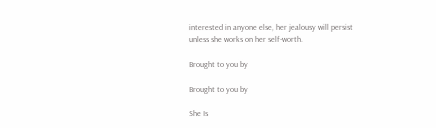interested in anyone else, her jealousy will persist unless she works on her self-worth.

Brought to you by

Brought to you by

She Is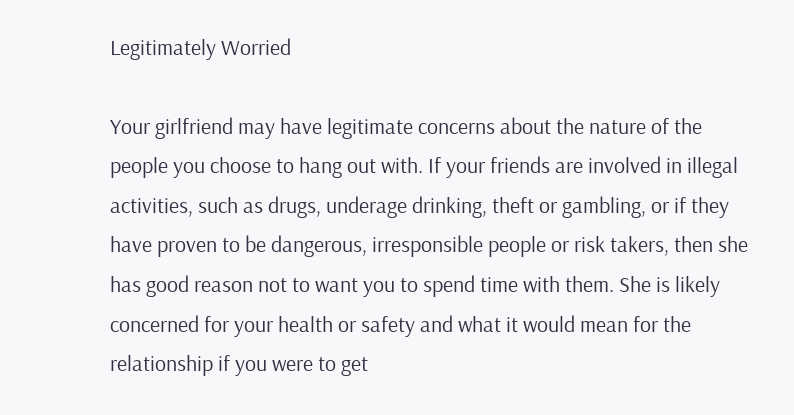Legitimately Worried

Your girlfriend may have legitimate concerns about the nature of the people you choose to hang out with. If your friends are involved in illegal activities, such as drugs, underage drinking, theft or gambling, or if they have proven to be dangerous, irresponsible people or risk takers, then she has good reason not to want you to spend time with them. She is likely concerned for your health or safety and what it would mean for the relationship if you were to get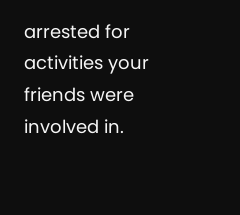arrested for activities your friends were involved in.